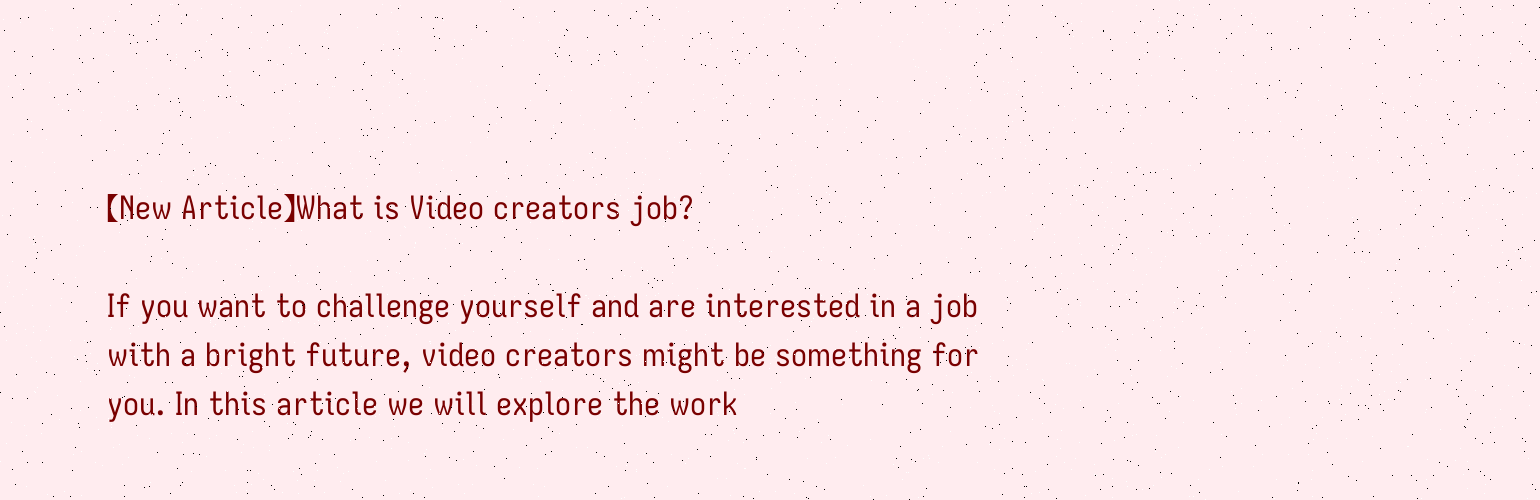【New Article】What is Video creators job?

If you want to challenge yourself and are interested in a job with a bright future, video creators might be something for you. In this article we will explore the work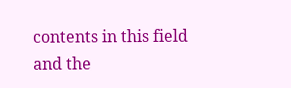contents in this field and the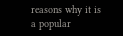reasons why it is a popular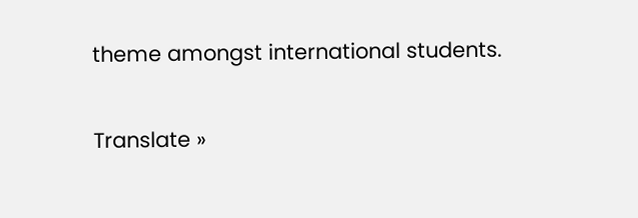theme amongst international students.

Translate »